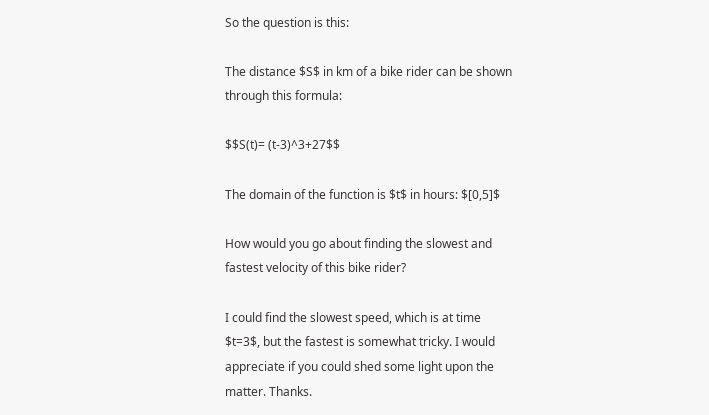So the question is this:

The distance $S$ in km of a bike rider can be shown through this formula:

$$S(t)= (t-3)^3+27$$

The domain of the function is $t$ in hours: $[0,5]$

How would you go about finding the slowest and fastest velocity of this bike rider?

I could find the slowest speed, which is at time $t=3$, but the fastest is somewhat tricky. I would appreciate if you could shed some light upon the matter. Thanks.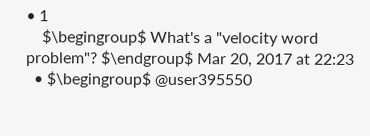• 1
    $\begingroup$ What's a "velocity word problem"? $\endgroup$ Mar 20, 2017 at 22:23
  • $\begingroup$ @user395550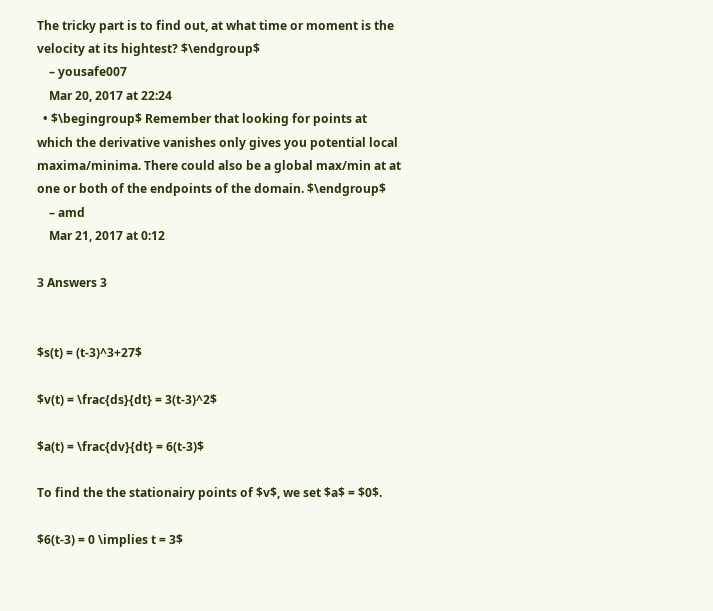The tricky part is to find out, at what time or moment is the velocity at its hightest? $\endgroup$
    – yousafe007
    Mar 20, 2017 at 22:24
  • $\begingroup$ Remember that looking for points at which the derivative vanishes only gives you potential local maxima/minima. There could also be a global max/min at at one or both of the endpoints of the domain. $\endgroup$
    – amd
    Mar 21, 2017 at 0:12

3 Answers 3


$s(t) = (t-3)^3+27$

$v(t) = \frac{ds}{dt} = 3(t-3)^2$

$a(t) = \frac{dv}{dt} = 6(t-3)$

To find the the stationairy points of $v$, we set $a$ = $0$.

$6(t-3) = 0 \implies t = 3$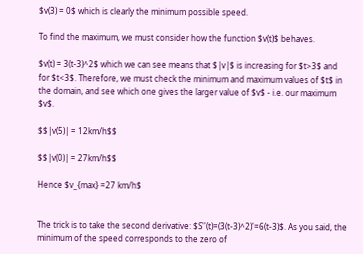$v(3) = 0$ which is clearly the minimum possible speed.

To find the maximum, we must consider how the function $v(t)$ behaves.

$v(t) = 3(t-3)^2$ which we can see means that $|v|$ is increasing for $t>3$ and for $t<3$. Therefore, we must check the minimum and maximum values of $t$ in the domain, and see which one gives the larger value of $v$ - i.e. our maximum $v$.

$$|v(5)| = 12km/h$$

$$|v(0)| = 27km/h$$

Hence $v_{max} =27 km/h$


The trick is to take the second derivative: $S''(t)=(3(t-3)^2)'=6(t-3)$. As you said, the minimum of the speed corresponds to the zero of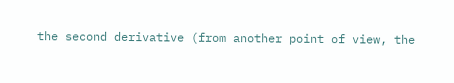the second derivative (from another point of view, the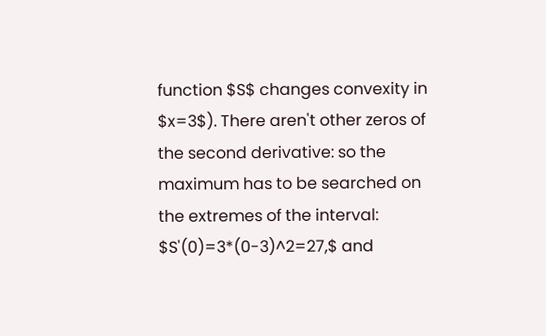function $S$ changes convexity in $x=3$). There aren't other zeros of the second derivative: so the maximum has to be searched on the extremes of the interval: $S'(0)=3*(0-3)^2=27,$ and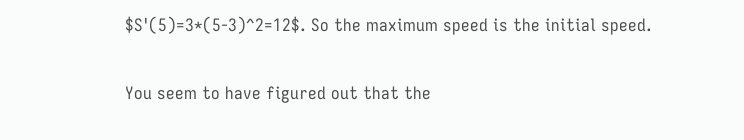$S'(5)=3*(5-3)^2=12$. So the maximum speed is the initial speed.


You seem to have figured out that the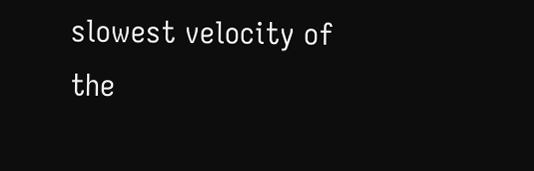slowest velocity of the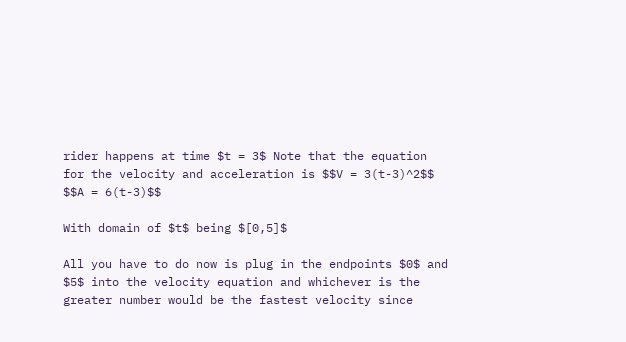rider happens at time $t = 3$ Note that the equation for the velocity and acceleration is $$V = 3(t-3)^2$$ $$A = 6(t-3)$$

With domain of $t$ being $[0,5]$

All you have to do now is plug in the endpoints $0$ and $5$ into the velocity equation and whichever is the greater number would be the fastest velocity since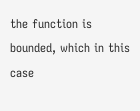the function is bounded, which in this case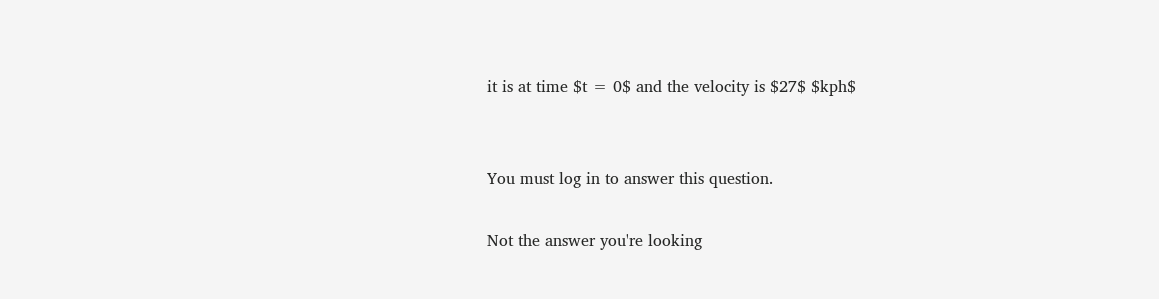it is at time $t = 0$ and the velocity is $27$ $kph$


You must log in to answer this question.

Not the answer you're looking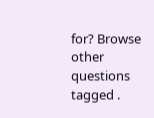for? Browse other questions tagged .